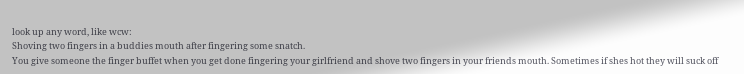look up any word, like wcw:
Shoving two fingers in a buddies mouth after fingering some snatch.
You give someone the finger buffet when you get done fingering your girlfriend and shove two fingers in your friends mouth. Sometimes if shes hot they will suck off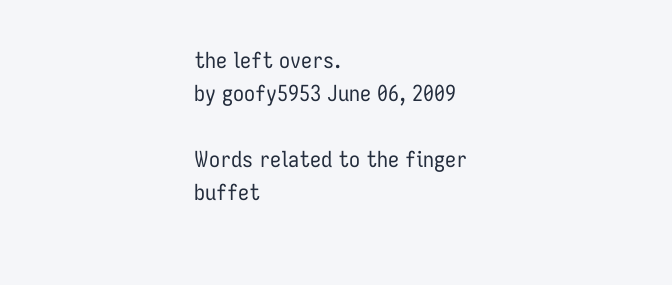the left overs.
by goofy5953 June 06, 2009

Words related to the finger buffet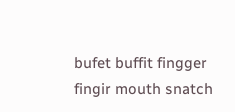bufet buffit fingger fingir mouth snatch